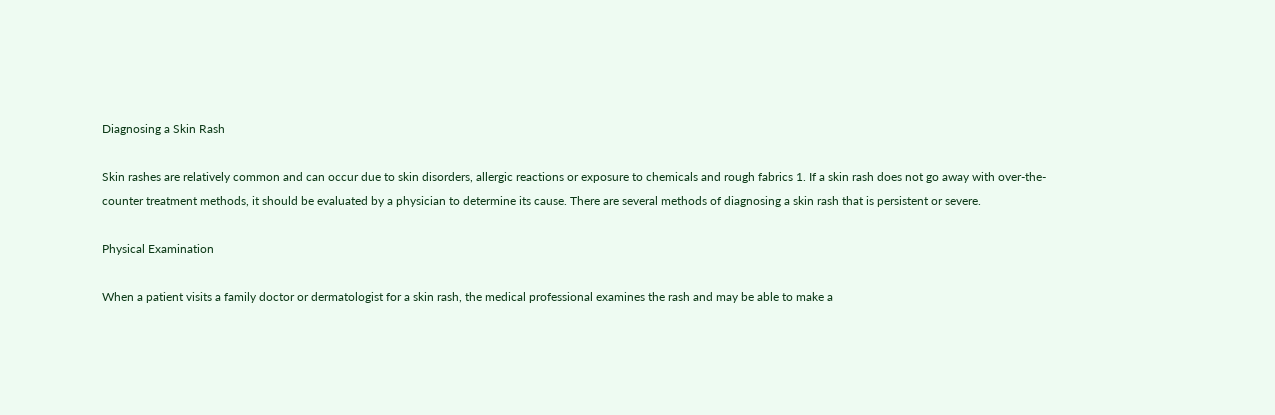Diagnosing a Skin Rash

Skin rashes are relatively common and can occur due to skin disorders, allergic reactions or exposure to chemicals and rough fabrics 1. If a skin rash does not go away with over-the-counter treatment methods, it should be evaluated by a physician to determine its cause. There are several methods of diagnosing a skin rash that is persistent or severe.

Physical Examination

When a patient visits a family doctor or dermatologist for a skin rash, the medical professional examines the rash and may be able to make a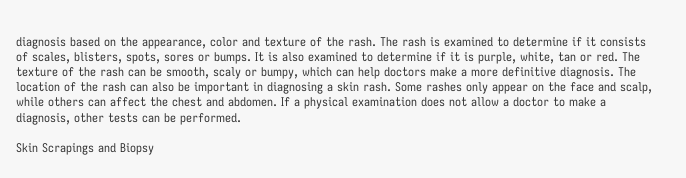diagnosis based on the appearance, color and texture of the rash. The rash is examined to determine if it consists of scales, blisters, spots, sores or bumps. It is also examined to determine if it is purple, white, tan or red. The texture of the rash can be smooth, scaly or bumpy, which can help doctors make a more definitive diagnosis. The location of the rash can also be important in diagnosing a skin rash. Some rashes only appear on the face and scalp, while others can affect the chest and abdomen. If a physical examination does not allow a doctor to make a diagnosis, other tests can be performed.

Skin Scrapings and Biopsy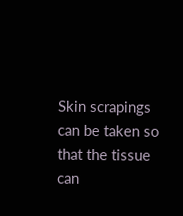Skin scrapings can be taken so that the tissue can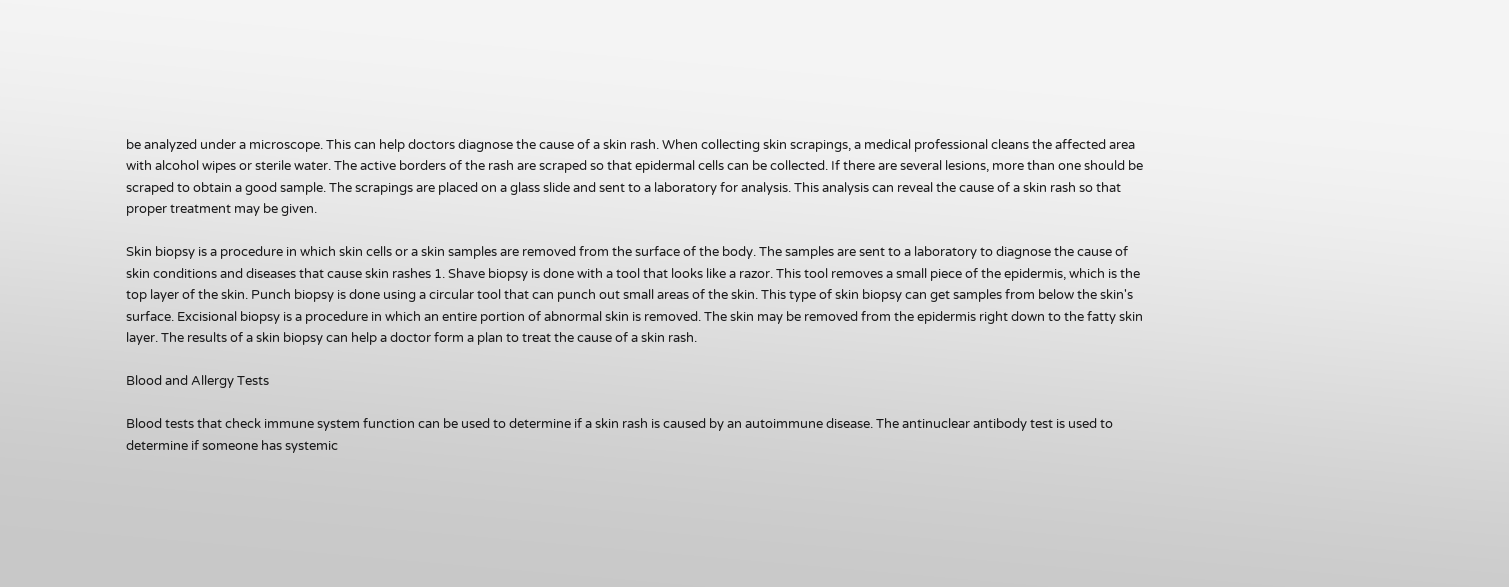be analyzed under a microscope. This can help doctors diagnose the cause of a skin rash. When collecting skin scrapings, a medical professional cleans the affected area with alcohol wipes or sterile water. The active borders of the rash are scraped so that epidermal cells can be collected. If there are several lesions, more than one should be scraped to obtain a good sample. The scrapings are placed on a glass slide and sent to a laboratory for analysis. This analysis can reveal the cause of a skin rash so that proper treatment may be given.

Skin biopsy is a procedure in which skin cells or a skin samples are removed from the surface of the body. The samples are sent to a laboratory to diagnose the cause of skin conditions and diseases that cause skin rashes 1. Shave biopsy is done with a tool that looks like a razor. This tool removes a small piece of the epidermis, which is the top layer of the skin. Punch biopsy is done using a circular tool that can punch out small areas of the skin. This type of skin biopsy can get samples from below the skin's surface. Excisional biopsy is a procedure in which an entire portion of abnormal skin is removed. The skin may be removed from the epidermis right down to the fatty skin layer. The results of a skin biopsy can help a doctor form a plan to treat the cause of a skin rash.

Blood and Allergy Tests

Blood tests that check immune system function can be used to determine if a skin rash is caused by an autoimmune disease. The antinuclear antibody test is used to determine if someone has systemic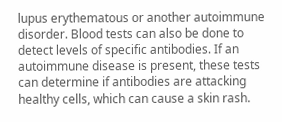lupus erythematous or another autoimmune disorder. Blood tests can also be done to detect levels of specific antibodies. If an autoimmune disease is present, these tests can determine if antibodies are attacking healthy cells, which can cause a skin rash.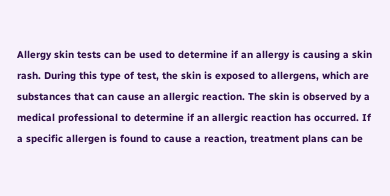Allergy skin tests can be used to determine if an allergy is causing a skin rash. During this type of test, the skin is exposed to allergens, which are substances that can cause an allergic reaction. The skin is observed by a medical professional to determine if an allergic reaction has occurred. If a specific allergen is found to cause a reaction, treatment plans can be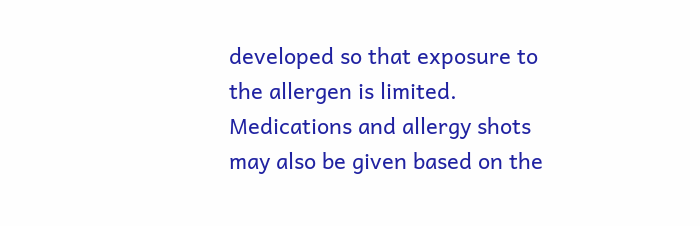developed so that exposure to the allergen is limited. Medications and allergy shots may also be given based on the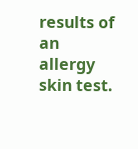results of an allergy skin test.